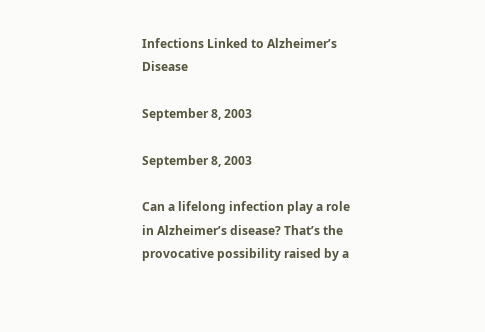Infections Linked to Alzheimer’s Disease

September 8, 2003

September 8, 2003

Can a lifelong infection play a role in Alzheimer’s disease? That’s the provocative possibility raised by a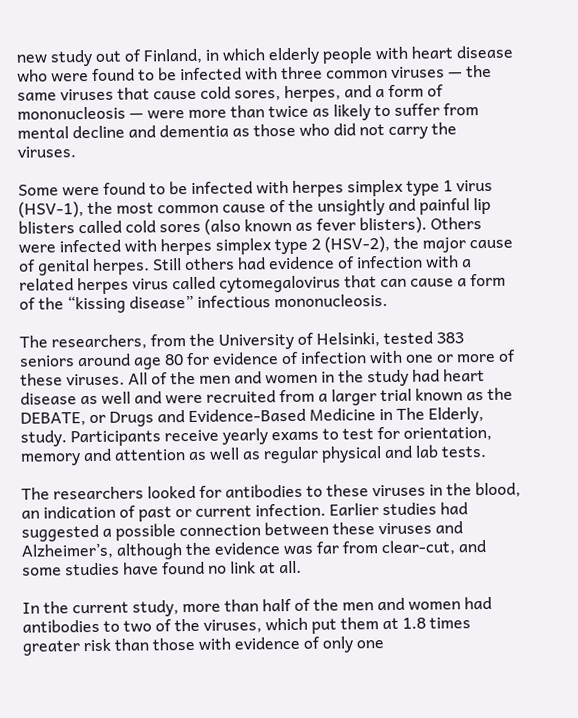new study out of Finland, in which elderly people with heart disease who were found to be infected with three common viruses — the same viruses that cause cold sores, herpes, and a form of mononucleosis — were more than twice as likely to suffer from mental decline and dementia as those who did not carry the viruses.

Some were found to be infected with herpes simplex type 1 virus (HSV-1), the most common cause of the unsightly and painful lip blisters called cold sores (also known as fever blisters). Others were infected with herpes simplex type 2 (HSV-2), the major cause of genital herpes. Still others had evidence of infection with a related herpes virus called cytomegalovirus that can cause a form of the “kissing disease” infectious mononucleosis.

The researchers, from the University of Helsinki, tested 383 seniors around age 80 for evidence of infection with one or more of these viruses. All of the men and women in the study had heart disease as well and were recruited from a larger trial known as the DEBATE, or Drugs and Evidence-Based Medicine in The Elderly, study. Participants receive yearly exams to test for orientation, memory and attention as well as regular physical and lab tests.

The researchers looked for antibodies to these viruses in the blood, an indication of past or current infection. Earlier studies had suggested a possible connection between these viruses and Alzheimer’s, although the evidence was far from clear-cut, and some studies have found no link at all.

In the current study, more than half of the men and women had antibodies to two of the viruses, which put them at 1.8 times greater risk than those with evidence of only one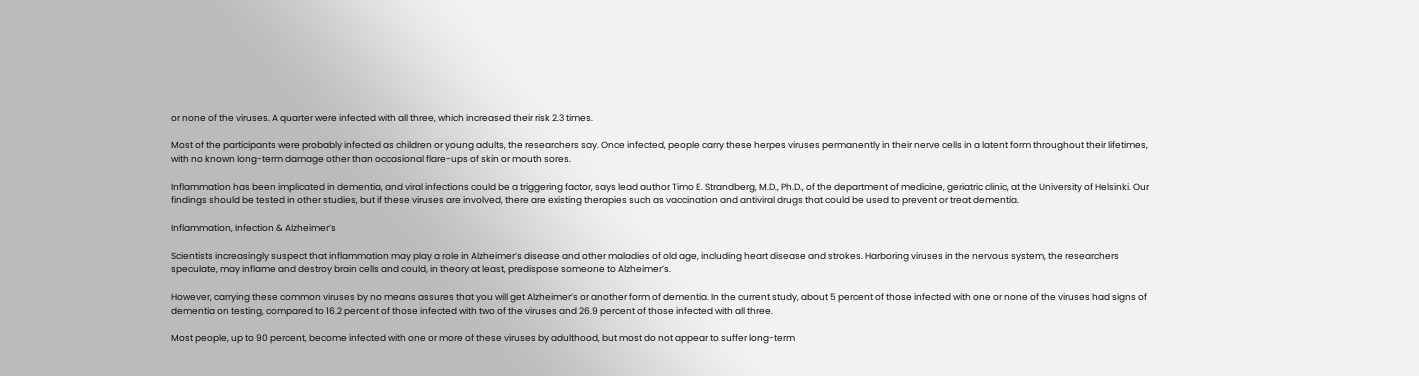or none of the viruses. A quarter were infected with all three, which increased their risk 2.3 times.

Most of the participants were probably infected as children or young adults, the researchers say. Once infected, people carry these herpes viruses permanently in their nerve cells in a latent form throughout their lifetimes, with no known long-term damage other than occasional flare-ups of skin or mouth sores.

Inflammation has been implicated in dementia, and viral infections could be a triggering factor, says lead author Timo E. Strandberg, M.D., Ph.D., of the department of medicine, geriatric clinic, at the University of Helsinki. Our findings should be tested in other studies, but if these viruses are involved, there are existing therapies such as vaccination and antiviral drugs that could be used to prevent or treat dementia.

Inflammation, Infection & Alzheimer’s

Scientists increasingly suspect that inflammation may play a role in Alzheimer’s disease and other maladies of old age, including heart disease and strokes. Harboring viruses in the nervous system, the researchers speculate, may inflame and destroy brain cells and could, in theory at least, predispose someone to Alzheimer’s.

However, carrying these common viruses by no means assures that you will get Alzheimer’s or another form of dementia. In the current study, about 5 percent of those infected with one or none of the viruses had signs of dementia on testing, compared to 16.2 percent of those infected with two of the viruses and 26.9 percent of those infected with all three.

Most people, up to 90 percent, become infected with one or more of these viruses by adulthood, but most do not appear to suffer long-term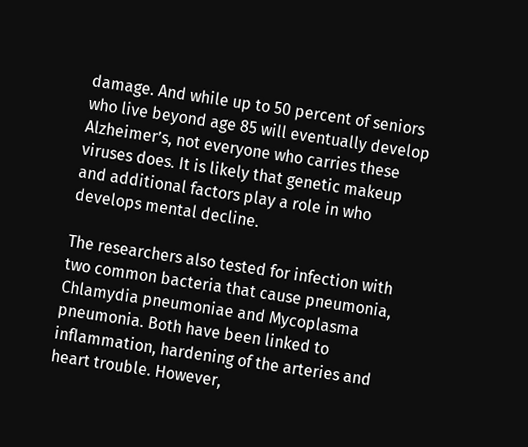damage. And while up to 50 percent of seniors who live beyond age 85 will eventually develop Alzheimer’s, not everyone who carries these viruses does. It is likely that genetic makeup and additional factors play a role in who develops mental decline.

The researchers also tested for infection with two common bacteria that cause pneumonia, Chlamydia pneumoniae and Mycoplasma pneumonia. Both have been linked to inflammation, hardening of the arteries and heart trouble. However,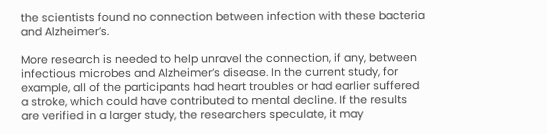the scientists found no connection between infection with these bacteria and Alzheimer’s.

More research is needed to help unravel the connection, if any, between infectious microbes and Alzheimer’s disease. In the current study, for example, all of the participants had heart troubles or had earlier suffered a stroke, which could have contributed to mental decline. If the results are verified in a larger study, the researchers speculate, it may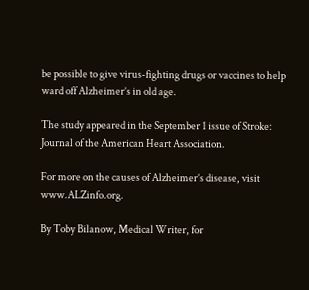be possible to give virus-fighting drugs or vaccines to help ward off Alzheimer’s in old age.

The study appeared in the September 1 issue of Stroke: Journal of the American Heart Association.

For more on the causes of Alzheimer’s disease, visit www.ALZinfo.org.

By Toby Bilanow, Medical Writer, for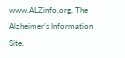www.ALZinfo.org, The Alzheimer’s Information Site.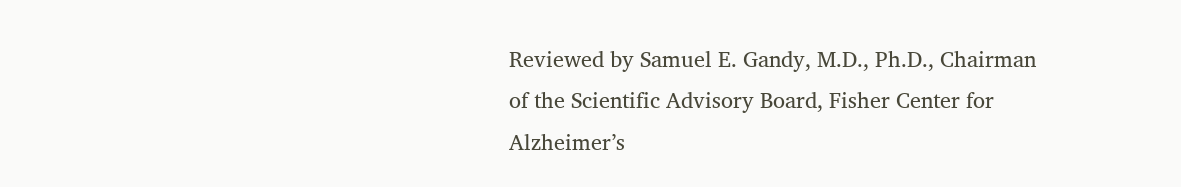Reviewed by Samuel E. Gandy, M.D., Ph.D., Chairman of the Scientific Advisory Board, Fisher Center for Alzheimer’s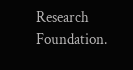Research Foundation.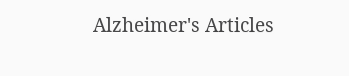Alzheimer's Articles